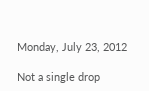Monday, July 23, 2012

Not a single drop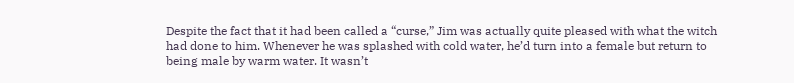Despite the fact that it had been called a “curse,” Jim was actually quite pleased with what the witch had done to him. Whenever he was splashed with cold water, he’d turn into a female but return to being male by warm water. It wasn’t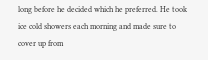long before he decided which he preferred. He took ice cold showers each morning and made sure to cover up from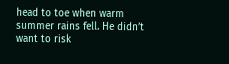head to toe when warm summer rains fell. He didn’t want to risk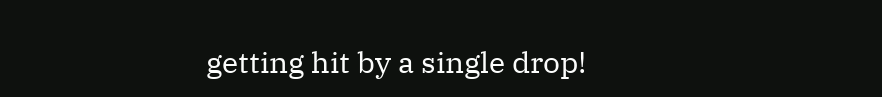getting hit by a single drop!